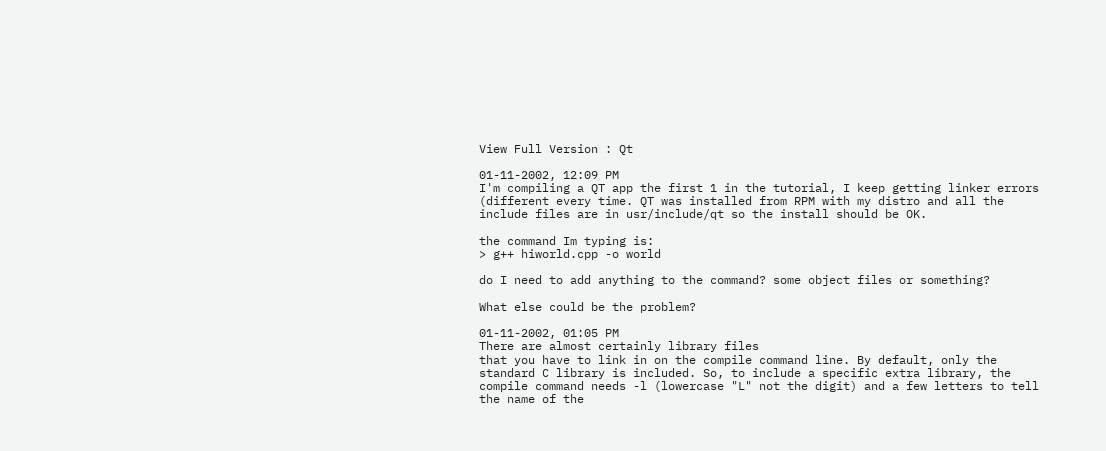View Full Version : Qt

01-11-2002, 12:09 PM
I'm compiling a QT app the first 1 in the tutorial, I keep getting linker errors (different every time. QT was installed from RPM with my distro and all the include files are in usr/include/qt so the install should be OK.

the command Im typing is:
> g++ hiworld.cpp -o world

do I need to add anything to the command? some object files or something?

What else could be the problem?

01-11-2002, 01:05 PM
There are almost certainly library files
that you have to link in on the compile command line. By default, only the standard C library is included. So, to include a specific extra library, the compile command needs -l (lowercase "L" not the digit) and a few letters to tell the name of the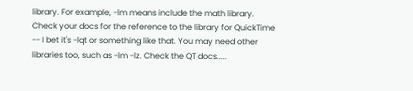library. For example, -lm means include the math library. Check your docs for the reference to the library for QuickTime -- I bet it's -lqt or something like that. You may need other libraries too, such as -lm -lz. Check the QT docs.....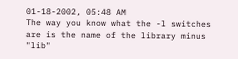01-18-2002, 05:48 AM
The way you know what the -l switches are is the name of the library minus "lib"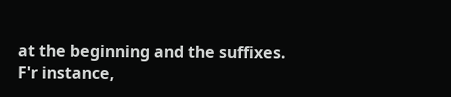at the beginning and the suffixes. F'r instance,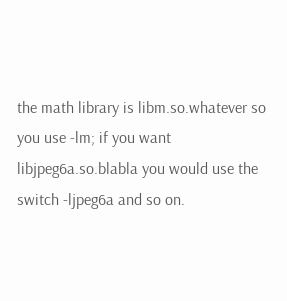the math library is libm.so.whatever so you use -lm; if you want libjpeg6a.so.blabla you would use the switch -ljpeg6a and so on.